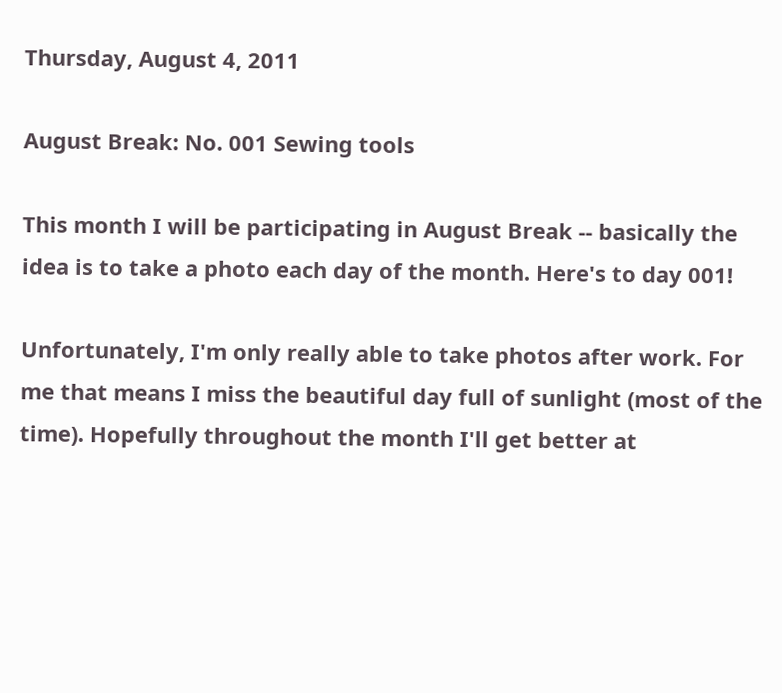Thursday, August 4, 2011

August Break: No. 001 Sewing tools

This month I will be participating in August Break -- basically the idea is to take a photo each day of the month. Here's to day 001!

Unfortunately, I'm only really able to take photos after work. For me that means I miss the beautiful day full of sunlight (most of the time). Hopefully throughout the month I'll get better at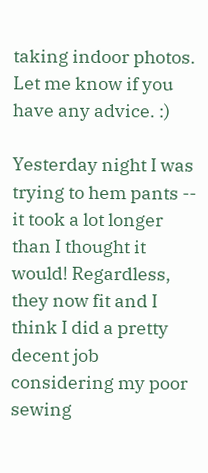taking indoor photos. Let me know if you have any advice. :)

Yesterday night I was trying to hem pants -- it took a lot longer than I thought it would! Regardless, they now fit and I think I did a pretty decent job considering my poor sewing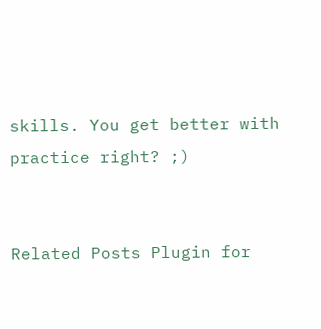skills. You get better with practice right? ;)


Related Posts Plugin for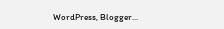WordPress, Blogger...